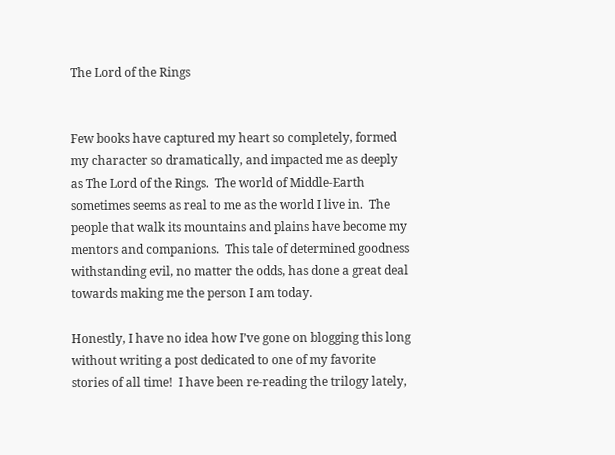The Lord of the Rings


Few books have captured my heart so completely, formed my character so dramatically, and impacted me as deeply as The Lord of the Rings.  The world of Middle-Earth sometimes seems as real to me as the world I live in.  The people that walk its mountains and plains have become my mentors and companions.  This tale of determined goodness withstanding evil, no matter the odds, has done a great deal towards making me the person I am today.

Honestly, I have no idea how I’ve gone on blogging this long without writing a post dedicated to one of my favorite stories of all time!  I have been re-reading the trilogy lately,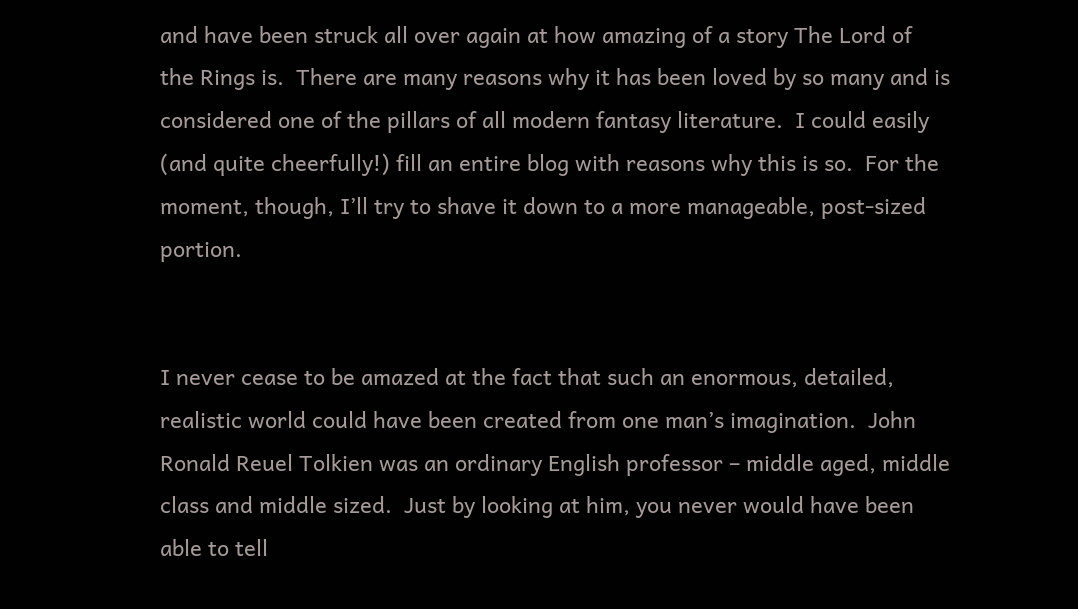and have been struck all over again at how amazing of a story The Lord of the Rings is.  There are many reasons why it has been loved by so many and is considered one of the pillars of all modern fantasy literature.  I could easily (and quite cheerfully!) fill an entire blog with reasons why this is so.  For the moment, though, I’ll try to shave it down to a more manageable, post-sized portion.


I never cease to be amazed at the fact that such an enormous, detailed, realistic world could have been created from one man’s imagination.  John Ronald Reuel Tolkien was an ordinary English professor – middle aged, middle class and middle sized.  Just by looking at him, you never would have been able to tell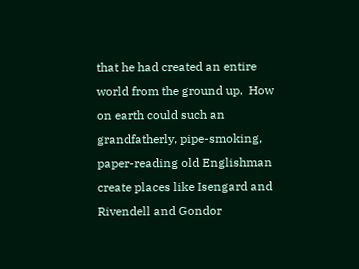that he had created an entire world from the ground up.  How on earth could such an grandfatherly, pipe-smoking, paper-reading old Englishman create places like Isengard and Rivendell and Gondor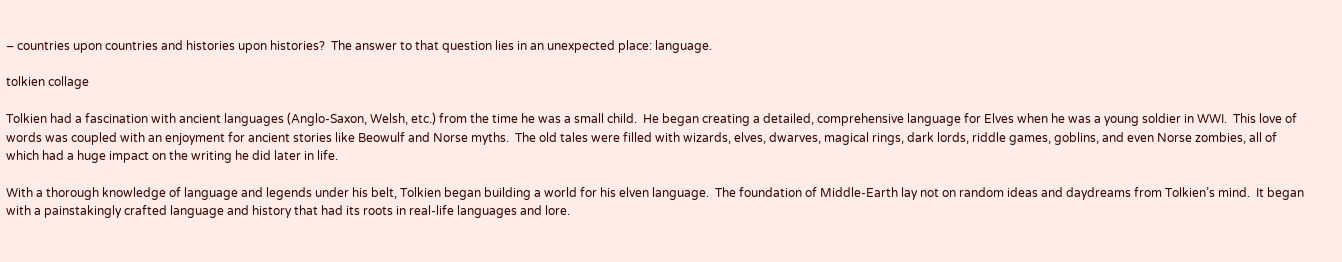– countries upon countries and histories upon histories?  The answer to that question lies in an unexpected place: language.

tolkien collage

Tolkien had a fascination with ancient languages (Anglo-Saxon, Welsh, etc.) from the time he was a small child.  He began creating a detailed, comprehensive language for Elves when he was a young soldier in WWI.  This love of words was coupled with an enjoyment for ancient stories like Beowulf and Norse myths.  The old tales were filled with wizards, elves, dwarves, magical rings, dark lords, riddle games, goblins, and even Norse zombies, all of which had a huge impact on the writing he did later in life.

With a thorough knowledge of language and legends under his belt, Tolkien began building a world for his elven language.  The foundation of Middle-Earth lay not on random ideas and daydreams from Tolkien’s mind.  It began with a painstakingly crafted language and history that had its roots in real-life languages and lore.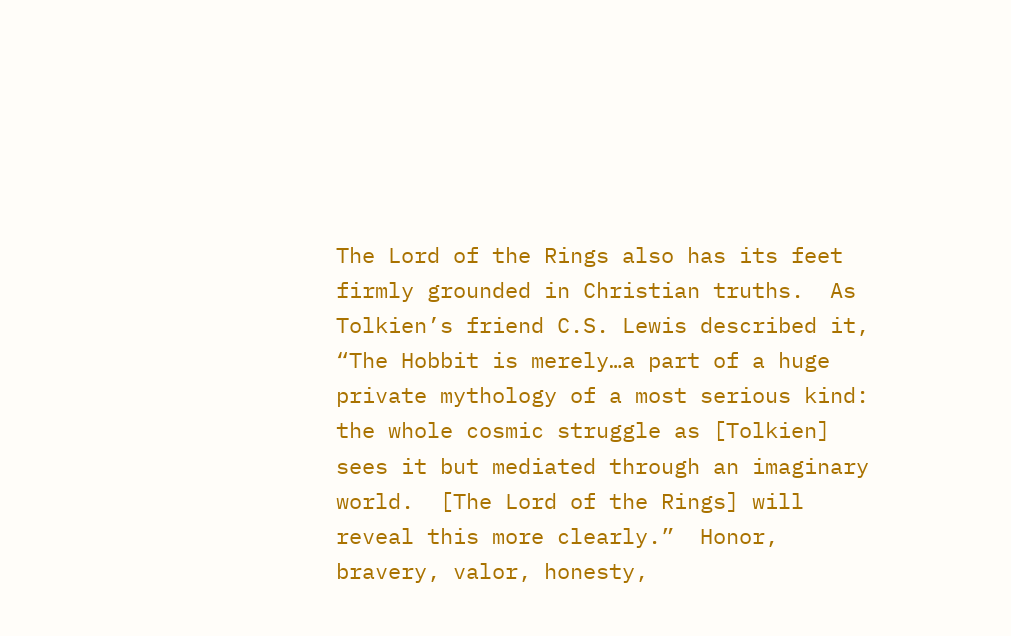The Lord of the Rings also has its feet firmly grounded in Christian truths.  As Tolkien’s friend C.S. Lewis described it, “The Hobbit is merely…a part of a huge private mythology of a most serious kind: the whole cosmic struggle as [Tolkien] sees it but mediated through an imaginary world.  [The Lord of the Rings] will reveal this more clearly.”  Honor, bravery, valor, honesty,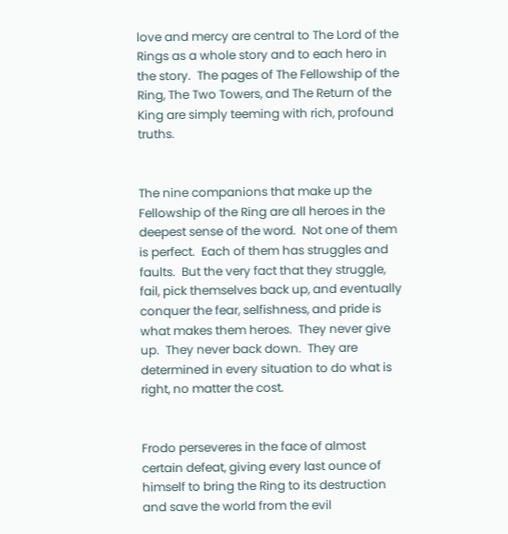love and mercy are central to The Lord of the Rings as a whole story and to each hero in the story.  The pages of The Fellowship of the Ring, The Two Towers, and The Return of the King are simply teeming with rich, profound truths.


The nine companions that make up the Fellowship of the Ring are all heroes in the deepest sense of the word.  Not one of them is perfect.  Each of them has struggles and faults.  But the very fact that they struggle, fail, pick themselves back up, and eventually conquer the fear, selfishness, and pride is what makes them heroes.  They never give up.  They never back down.  They are determined in every situation to do what is right, no matter the cost.


Frodo perseveres in the face of almost certain defeat, giving every last ounce of himself to bring the Ring to its destruction and save the world from the evil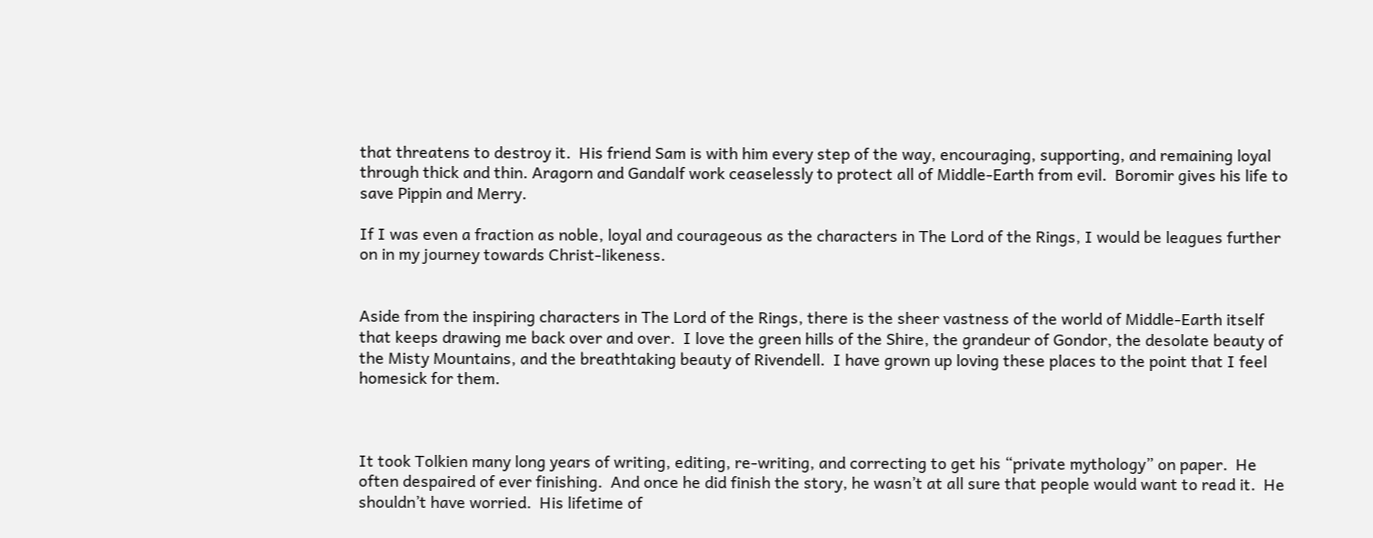that threatens to destroy it.  His friend Sam is with him every step of the way, encouraging, supporting, and remaining loyal through thick and thin. Aragorn and Gandalf work ceaselessly to protect all of Middle-Earth from evil.  Boromir gives his life to save Pippin and Merry.

If I was even a fraction as noble, loyal and courageous as the characters in The Lord of the Rings, I would be leagues further on in my journey towards Christ-likeness.


Aside from the inspiring characters in The Lord of the Rings, there is the sheer vastness of the world of Middle-Earth itself that keeps drawing me back over and over.  I love the green hills of the Shire, the grandeur of Gondor, the desolate beauty of the Misty Mountains, and the breathtaking beauty of Rivendell.  I have grown up loving these places to the point that I feel homesick for them.



It took Tolkien many long years of writing, editing, re-writing, and correcting to get his “private mythology” on paper.  He often despaired of ever finishing.  And once he did finish the story, he wasn’t at all sure that people would want to read it.  He shouldn’t have worried.  His lifetime of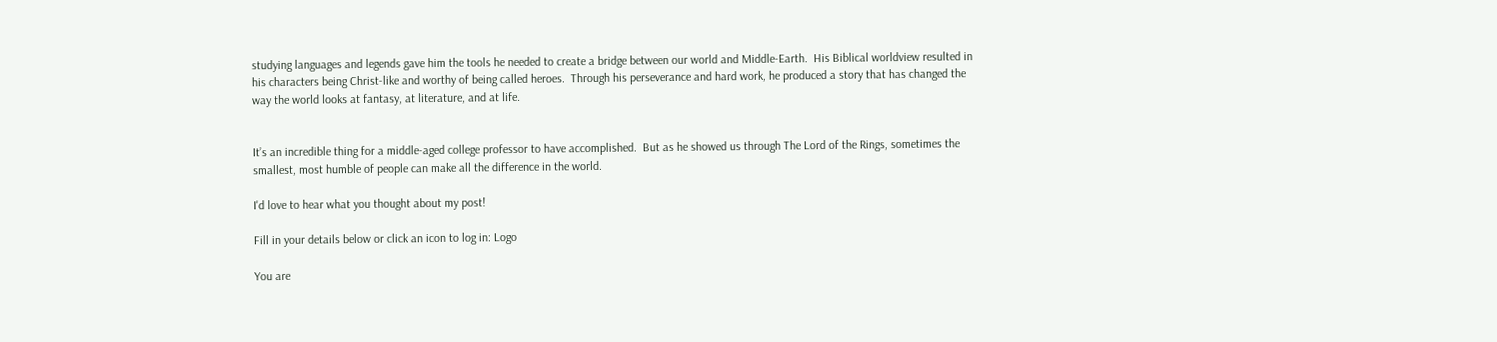studying languages and legends gave him the tools he needed to create a bridge between our world and Middle-Earth.  His Biblical worldview resulted in his characters being Christ-like and worthy of being called heroes.  Through his perseverance and hard work, he produced a story that has changed the way the world looks at fantasy, at literature, and at life.


It’s an incredible thing for a middle-aged college professor to have accomplished.  But as he showed us through The Lord of the Rings, sometimes the smallest, most humble of people can make all the difference in the world.

I'd love to hear what you thought about my post!

Fill in your details below or click an icon to log in: Logo

You are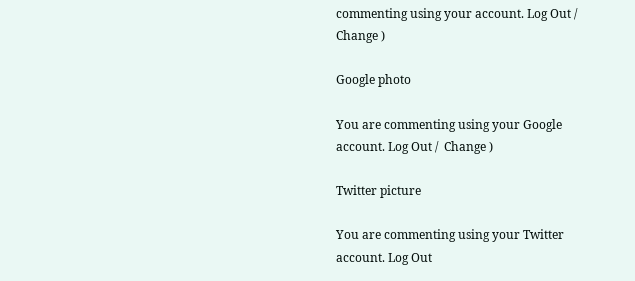commenting using your account. Log Out /  Change )

Google photo

You are commenting using your Google account. Log Out /  Change )

Twitter picture

You are commenting using your Twitter account. Log Out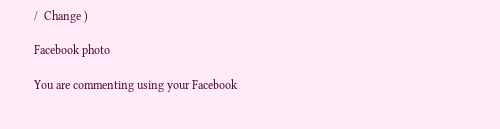/  Change )

Facebook photo

You are commenting using your Facebook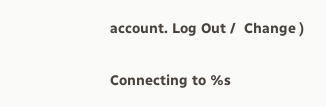account. Log Out /  Change )

Connecting to %s